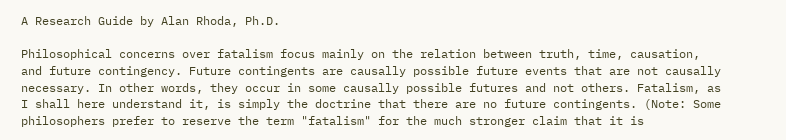A Research Guide by Alan Rhoda, Ph.D.

Philosophical concerns over fatalism focus mainly on the relation between truth, time, causation, and future contingency. Future contingents are causally possible future events that are not causally necessary. In other words, they occur in some causally possible futures and not others. Fatalism, as I shall here understand it, is simply the doctrine that there are no future contingents. (Note: Some philosophers prefer to reserve the term "fatalism" for the much stronger claim that it is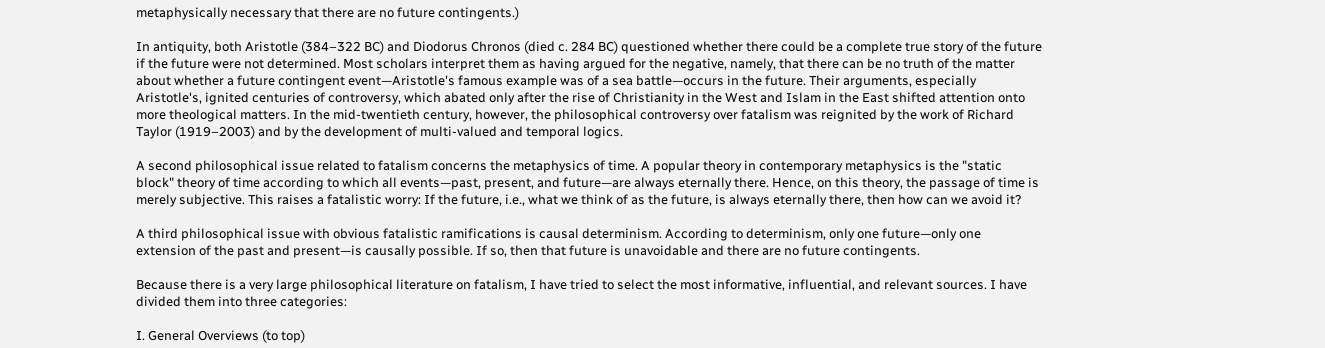metaphysically necessary that there are no future contingents.)

In antiquity, both Aristotle (384–322 BC) and Diodorus Chronos (died c. 284 BC) questioned whether there could be a complete true story of the future if the future were not determined. Most scholars interpret them as having argued for the negative, namely, that there can be no truth of the matter about whether a future contingent event—Aristotle's famous example was of a sea battle—occurs in the future. Their arguments, especially Aristotle's, ignited centuries of controversy, which abated only after the rise of Christianity in the West and Islam in the East shifted attention onto more theological matters. In the mid-twentieth century, however, the philosophical controversy over fatalism was reignited by the work of Richard Taylor (1919–2003) and by the development of multi-valued and temporal logics.

A second philosophical issue related to fatalism concerns the metaphysics of time. A popular theory in contemporary metaphysics is the "static block" theory of time according to which all events—past, present, and future—are always eternally there. Hence, on this theory, the passage of time is merely subjective. This raises a fatalistic worry: If the future, i.e., what we think of as the future, is always eternally there, then how can we avoid it?

A third philosophical issue with obvious fatalistic ramifications is causal determinism. According to determinism, only one future—only one extension of the past and present—is causally possible. If so, then that future is unavoidable and there are no future contingents.

Because there is a very large philosophical literature on fatalism, I have tried to select the most informative, influential, and relevant sources. I have divided them into three categories:

I. General Overviews (to top)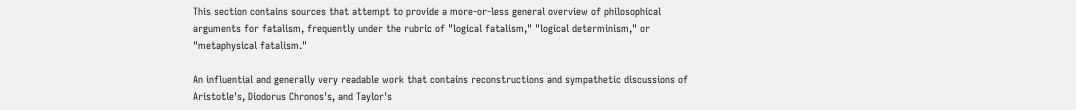This section contains sources that attempt to provide a more-or-less general overview of philosophical arguments for fatalism, frequently under the rubric of "logical fatalism," "logical determinism," or "metaphysical fatalism."

An influential and generally very readable work that contains reconstructions and sympathetic discussions of Aristotle's, Diodorus Chronos's, and Taylor's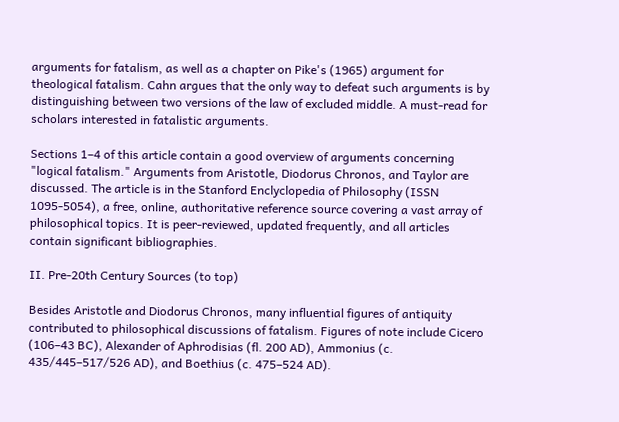arguments for fatalism, as well as a chapter on Pike's (1965) argument for theological fatalism. Cahn argues that the only way to defeat such arguments is by distinguishing between two versions of the law of excluded middle. A must-read for scholars interested in fatalistic arguments.

Sections 1–4 of this article contain a good overview of arguments concerning "logical fatalism." Arguments from Aristotle, Diodorus Chronos, and Taylor are discussed. The article is in the Stanford Enclyclopedia of Philosophy (ISSN 1095-5054), a free, online, authoritative reference source covering a vast array of philosophical topics. It is peer-reviewed, updated frequently, and all articles contain significant bibliographies.

II. Pre-20th Century Sources (to top)

Besides Aristotle and Diodorus Chronos, many influential figures of antiquity contributed to philosophical discussions of fatalism. Figures of note include Cicero (106–43 BC), Alexander of Aphrodisias (fl. 200 AD), Ammonius (c. 435/445–517/526 AD), and Boethius (c. 475–524 AD).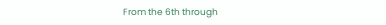From the 6th through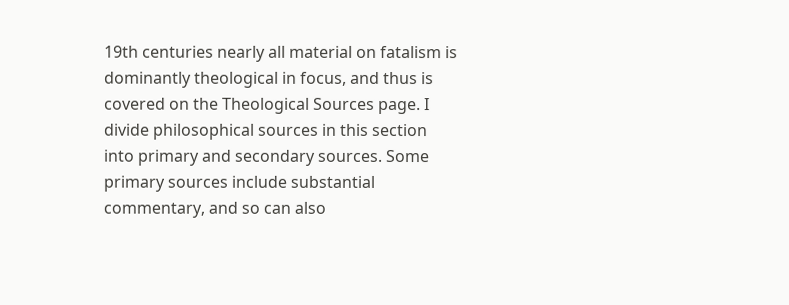19th centuries nearly all material on fatalism is dominantly theological in focus, and thus is covered on the Theological Sources page. I divide philosophical sources in this section into primary and secondary sources. Some primary sources include substantial commentary, and so can also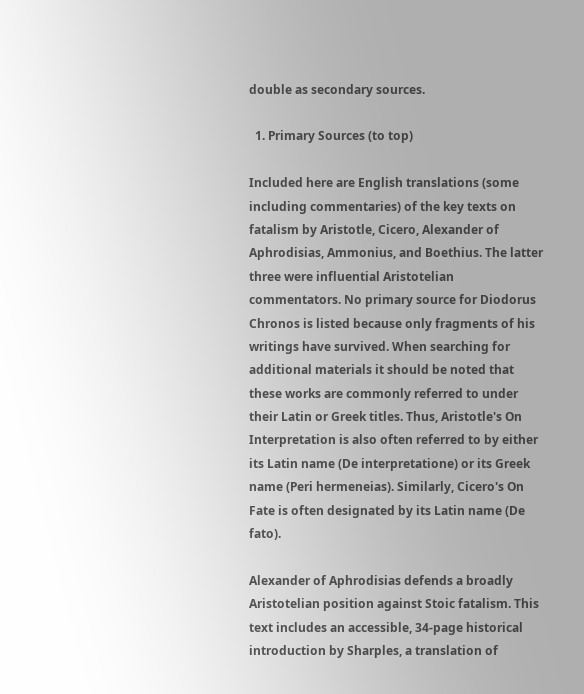double as secondary sources.

  1. Primary Sources (to top)

Included here are English translations (some including commentaries) of the key texts on fatalism by Aristotle, Cicero, Alexander of Aphrodisias, Ammonius, and Boethius. The latter three were influential Aristotelian commentators. No primary source for Diodorus Chronos is listed because only fragments of his writings have survived. When searching for additional materials it should be noted that these works are commonly referred to under their Latin or Greek titles. Thus, Aristotle's On Interpretation is also often referred to by either its Latin name (De interpretatione) or its Greek name (Peri hermeneias). Similarly, Cicero's On Fate is often designated by its Latin name (De fato).

Alexander of Aphrodisias defends a broadly Aristotelian position against Stoic fatalism. This text includes an accessible, 34-page historical introduction by Sharples, a translation of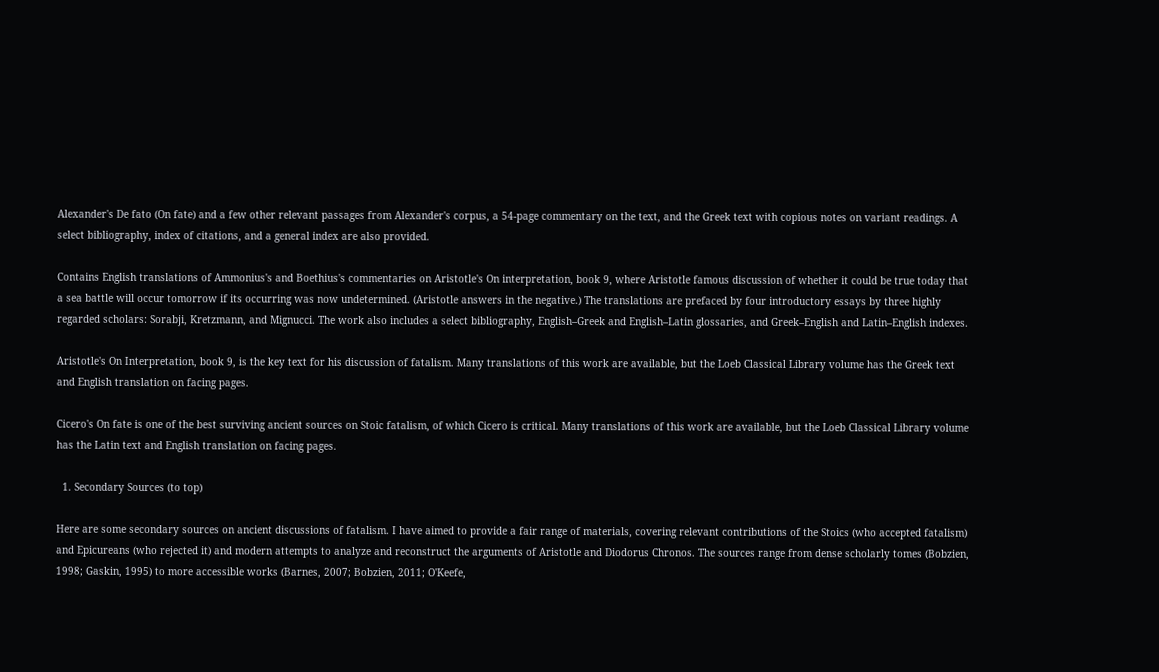Alexander's De fato (On fate) and a few other relevant passages from Alexander's corpus, a 54-page commentary on the text, and the Greek text with copious notes on variant readings. A select bibliography, index of citations, and a general index are also provided.

Contains English translations of Ammonius's and Boethius's commentaries on Aristotle's On interpretation, book 9, where Aristotle famous discussion of whether it could be true today that a sea battle will occur tomorrow if its occurring was now undetermined. (Aristotle answers in the negative.) The translations are prefaced by four introductory essays by three highly regarded scholars: Sorabji, Kretzmann, and Mignucci. The work also includes a select bibliography, English–Greek and English–Latin glossaries, and Greek–English and Latin–English indexes.

Aristotle's On Interpretation, book 9, is the key text for his discussion of fatalism. Many translations of this work are available, but the Loeb Classical Library volume has the Greek text and English translation on facing pages.

Cicero's On fate is one of the best surviving ancient sources on Stoic fatalism, of which Cicero is critical. Many translations of this work are available, but the Loeb Classical Library volume has the Latin text and English translation on facing pages.

  1. Secondary Sources (to top)

Here are some secondary sources on ancient discussions of fatalism. I have aimed to provide a fair range of materials, covering relevant contributions of the Stoics (who accepted fatalism) and Epicureans (who rejected it) and modern attempts to analyze and reconstruct the arguments of Aristotle and Diodorus Chronos. The sources range from dense scholarly tomes (Bobzien, 1998; Gaskin, 1995) to more accessible works (Barnes, 2007; Bobzien, 2011; O'Keefe,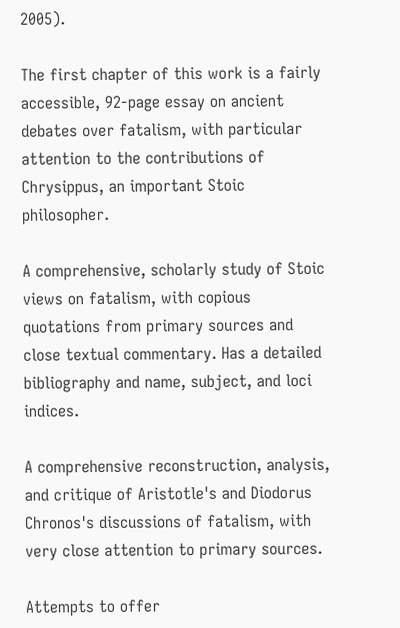2005).

The first chapter of this work is a fairly accessible, 92-page essay on ancient debates over fatalism, with particular attention to the contributions of Chrysippus, an important Stoic philosopher.

A comprehensive, scholarly study of Stoic views on fatalism, with copious quotations from primary sources and close textual commentary. Has a detailed bibliography and name, subject, and loci indices.

A comprehensive reconstruction, analysis, and critique of Aristotle's and Diodorus Chronos's discussions of fatalism, with very close attention to primary sources.

Attempts to offer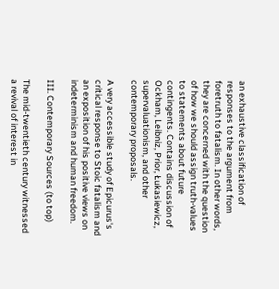an exhaustive classification of responses to the argument from foretruth to fatalism. In other words, they are concerned with the question of how we should assign truth-values to statements about future contingents. Contains discussion of Ockham, Leibniz, Prior, Łukasiewicz, supervaluationism, and other contemporary proposals.

A very accessible study of Epicurus's critical response to Stoic fatalism and an exposition of his positive views on indeterminism and human freedom.

III. Contemporary Sources (to top)

The mid-twentieth century witnessed a revival of interest in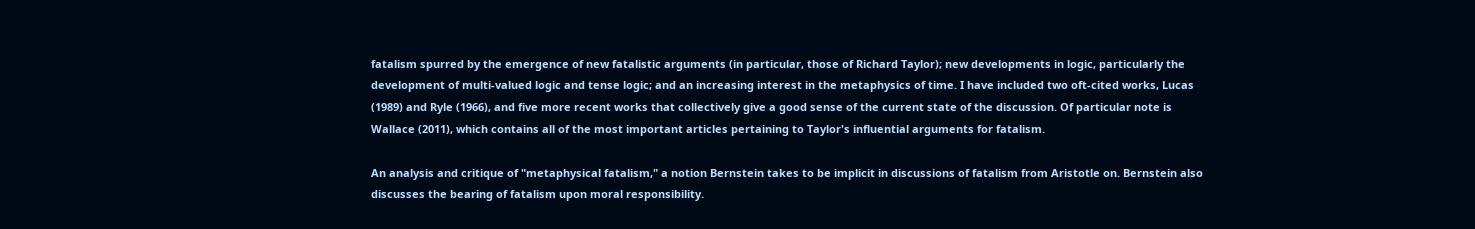fatalism spurred by the emergence of new fatalistic arguments (in particular, those of Richard Taylor); new developments in logic, particularly the development of multi-valued logic and tense logic; and an increasing interest in the metaphysics of time. I have included two oft-cited works, Lucas (1989) and Ryle (1966), and five more recent works that collectively give a good sense of the current state of the discussion. Of particular note is Wallace (2011), which contains all of the most important articles pertaining to Taylor's influential arguments for fatalism.

An analysis and critique of "metaphysical fatalism," a notion Bernstein takes to be implicit in discussions of fatalism from Aristotle on. Bernstein also discusses the bearing of fatalism upon moral responsibility.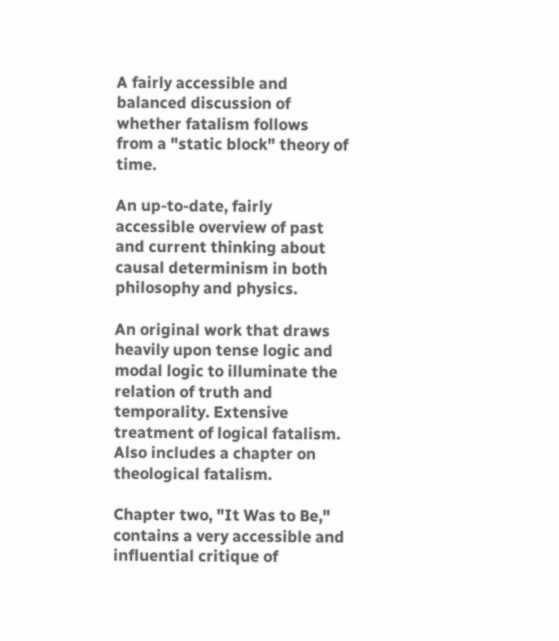A fairly accessible and balanced discussion of whether fatalism follows from a "static block" theory of time.

An up-to-date, fairly accessible overview of past and current thinking about causal determinism in both philosophy and physics.

An original work that draws heavily upon tense logic and modal logic to illuminate the relation of truth and temporality. Extensive treatment of logical fatalism. Also includes a chapter on theological fatalism.

Chapter two, "It Was to Be," contains a very accessible and influential critique of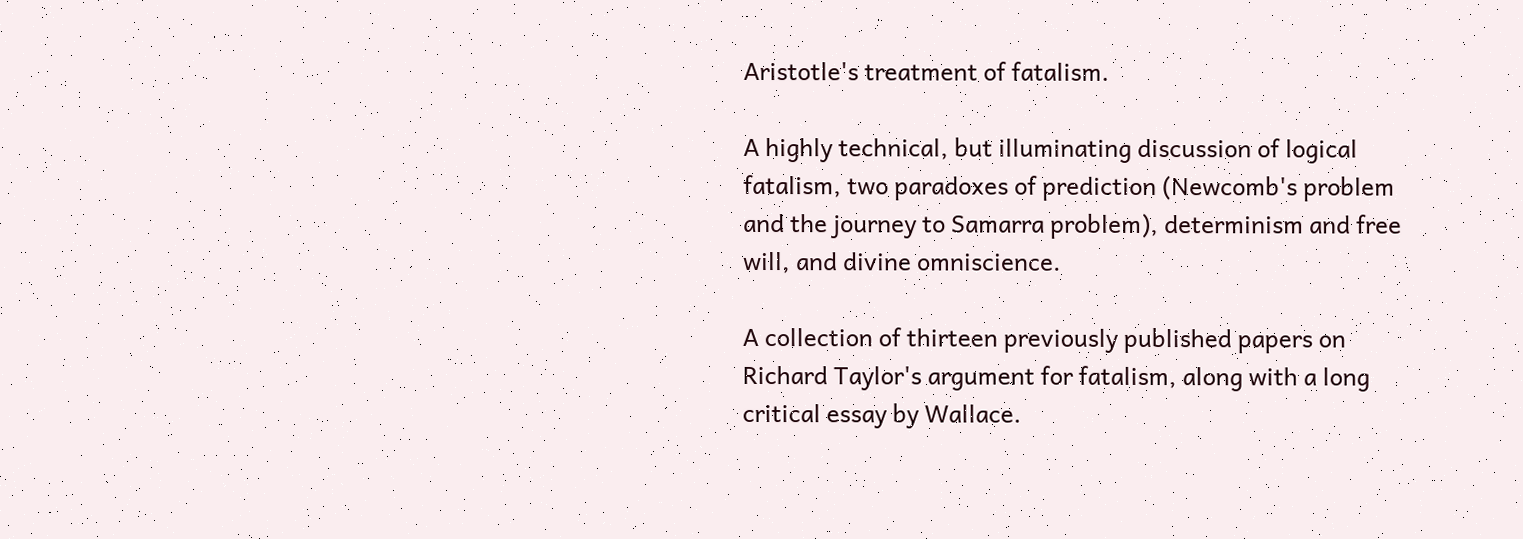Aristotle's treatment of fatalism.

A highly technical, but illuminating discussion of logical fatalism, two paradoxes of prediction (Newcomb's problem and the journey to Samarra problem), determinism and free will, and divine omniscience.

A collection of thirteen previously published papers on Richard Taylor's argument for fatalism, along with a long critical essay by Wallace.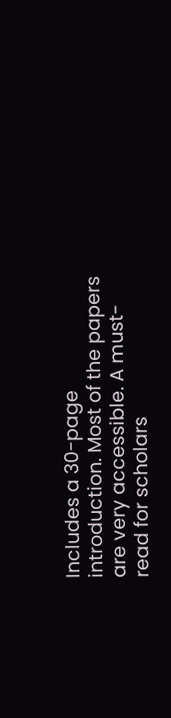Includes a 30-page introduction. Most of the papers are very accessible. A must-read for scholars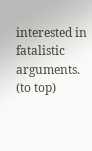interested in fatalistic arguments. (to top)